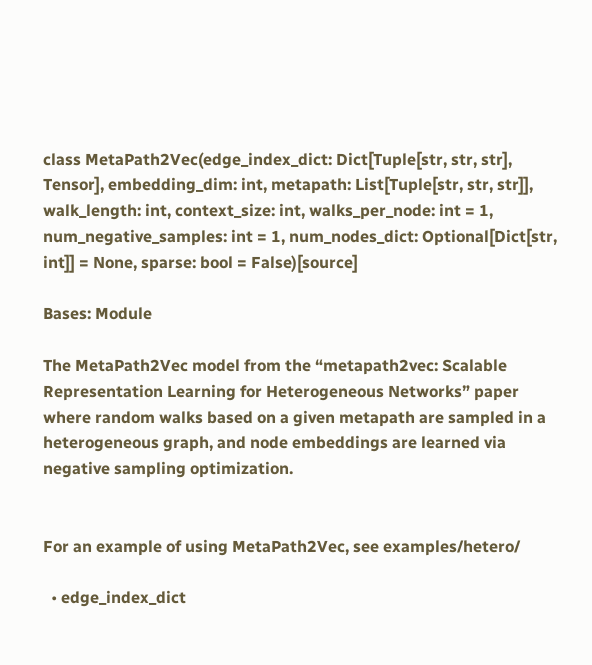class MetaPath2Vec(edge_index_dict: Dict[Tuple[str, str, str], Tensor], embedding_dim: int, metapath: List[Tuple[str, str, str]], walk_length: int, context_size: int, walks_per_node: int = 1, num_negative_samples: int = 1, num_nodes_dict: Optional[Dict[str, int]] = None, sparse: bool = False)[source]

Bases: Module

The MetaPath2Vec model from the “metapath2vec: Scalable Representation Learning for Heterogeneous Networks” paper where random walks based on a given metapath are sampled in a heterogeneous graph, and node embeddings are learned via negative sampling optimization.


For an example of using MetaPath2Vec, see examples/hetero/

  • edge_index_dict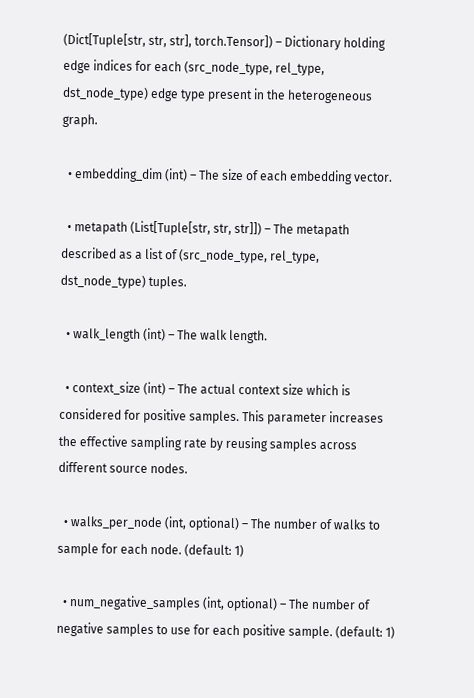(Dict[Tuple[str, str, str], torch.Tensor]) – Dictionary holding edge indices for each (src_node_type, rel_type, dst_node_type) edge type present in the heterogeneous graph.

  • embedding_dim (int) – The size of each embedding vector.

  • metapath (List[Tuple[str, str, str]]) – The metapath described as a list of (src_node_type, rel_type, dst_node_type) tuples.

  • walk_length (int) – The walk length.

  • context_size (int) – The actual context size which is considered for positive samples. This parameter increases the effective sampling rate by reusing samples across different source nodes.

  • walks_per_node (int, optional) – The number of walks to sample for each node. (default: 1)

  • num_negative_samples (int, optional) – The number of negative samples to use for each positive sample. (default: 1)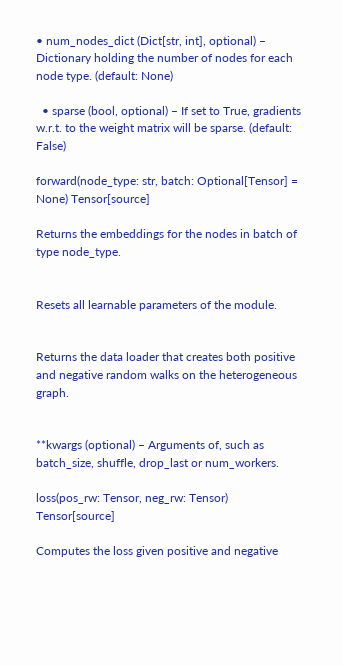• num_nodes_dict (Dict[str, int], optional) – Dictionary holding the number of nodes for each node type. (default: None)

  • sparse (bool, optional) – If set to True, gradients w.r.t. to the weight matrix will be sparse. (default: False)

forward(node_type: str, batch: Optional[Tensor] = None) Tensor[source]

Returns the embeddings for the nodes in batch of type node_type.


Resets all learnable parameters of the module.


Returns the data loader that creates both positive and negative random walks on the heterogeneous graph.


**kwargs (optional) – Arguments of, such as batch_size, shuffle, drop_last or num_workers.

loss(pos_rw: Tensor, neg_rw: Tensor) Tensor[source]

Computes the loss given positive and negative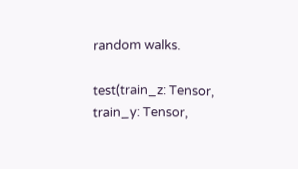random walks.

test(train_z: Tensor, train_y: Tensor,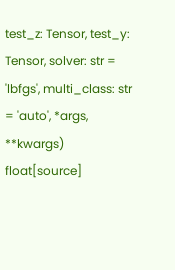test_z: Tensor, test_y: Tensor, solver: str = 'lbfgs', multi_class: str = 'auto', *args, **kwargs) float[source]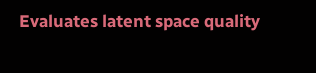Evaluates latent space quality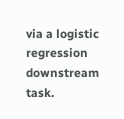via a logistic regression downstream task.